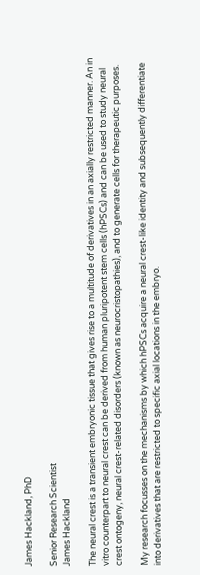James Hackland, PhD

Senior Research Scientist
James Hackland

The neural crest is a transient embryonic tissue that gives rise to a multitude of derivatives in an axially restricted manner. An in vitro counterpart to neural crest can be derived from human pluripotent stem cells (hPSCs) and can be used to study neural crest ontogeny, neural crest-related disorders (known as neurocristopathies), and to generate cells for therapeutic purposes.

My research focusses on the mechanisms by which hPSCs acquire a neural crest-like identity and subsequently differentiate into derivatives that are restricted to specific axial locations in the embryo.